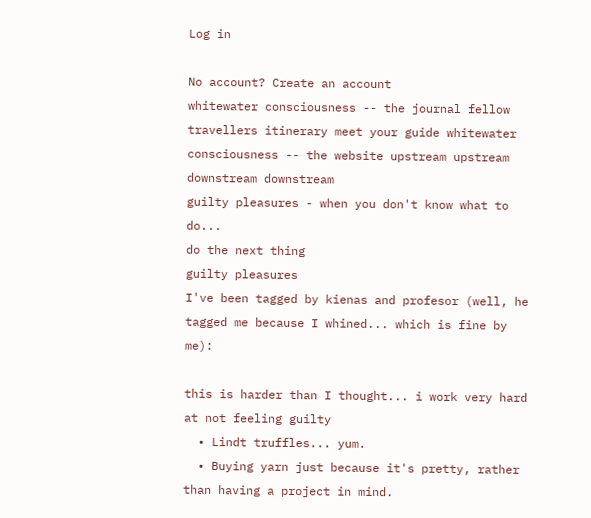Log in

No account? Create an account
whitewater consciousness -- the journal fellow travellers itinerary meet your guide whitewater consciousness -- the website upstream upstream downstream downstream
guilty pleasures - when you don't know what to do...
do the next thing
guilty pleasures
I've been tagged by kienas and profesor (well, he tagged me because I whined... which is fine by me):

this is harder than I thought... i work very hard at not feeling guilty
  • Lindt truffles... yum.
  • Buying yarn just because it's pretty, rather than having a project in mind.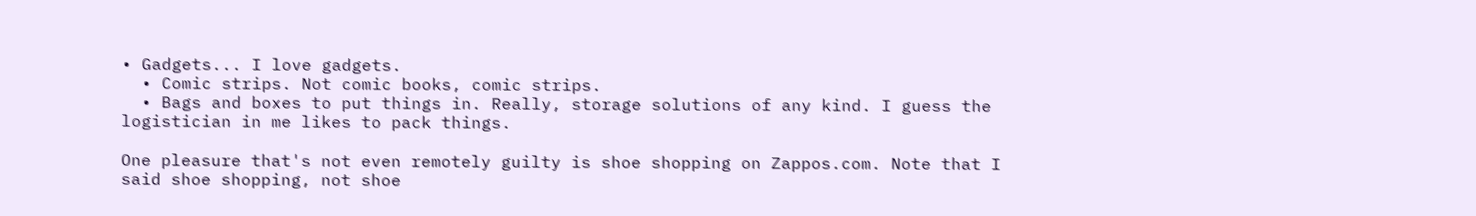• Gadgets... I love gadgets.
  • Comic strips. Not comic books, comic strips.
  • Bags and boxes to put things in. Really, storage solutions of any kind. I guess the logistician in me likes to pack things.

One pleasure that's not even remotely guilty is shoe shopping on Zappos.com. Note that I said shoe shopping, not shoe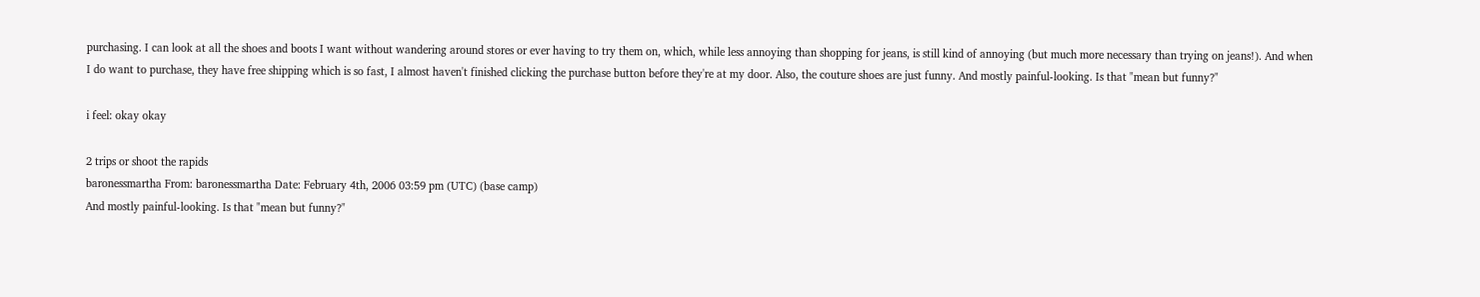purchasing. I can look at all the shoes and boots I want without wandering around stores or ever having to try them on, which, while less annoying than shopping for jeans, is still kind of annoying (but much more necessary than trying on jeans!). And when I do want to purchase, they have free shipping which is so fast, I almost haven't finished clicking the purchase button before they're at my door. Also, the couture shoes are just funny. And mostly painful-looking. Is that "mean but funny?"

i feel: okay okay

2 trips or shoot the rapids
baronessmartha From: baronessmartha Date: February 4th, 2006 03:59 pm (UTC) (base camp)
And mostly painful-looking. Is that "mean but funny?"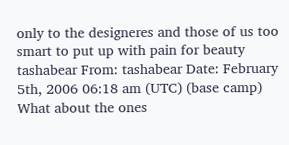only to the designeres and those of us too smart to put up with pain for beauty
tashabear From: tashabear Date: February 5th, 2006 06:18 am (UTC) (base camp)
What about the ones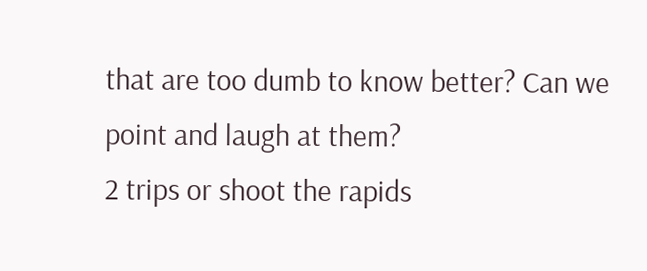that are too dumb to know better? Can we point and laugh at them?
2 trips or shoot the rapids